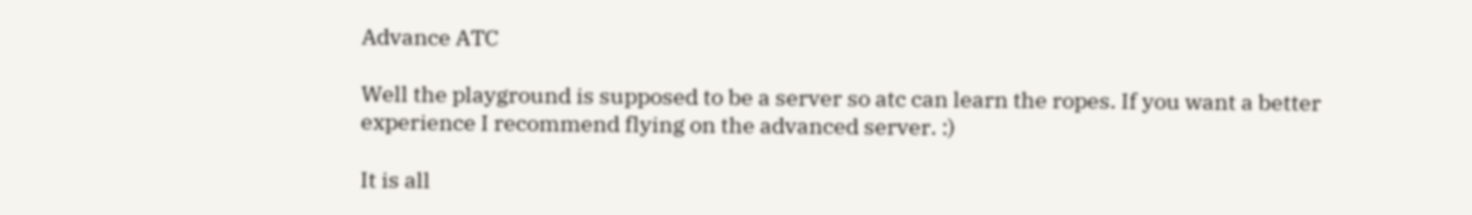Advance ATC

Well the playground is supposed to be a server so atc can learn the ropes. If you want a better experience I recommend flying on the advanced server. :)

It is all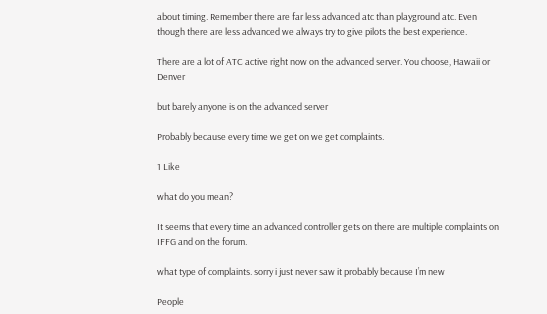about timing. Remember there are far less advanced atc than playground atc. Even though there are less advanced we always try to give pilots the best experience.

There are a lot of ATC active right now on the advanced server. You choose, Hawaii or Denver

but barely anyone is on the advanced server

Probably because every time we get on we get complaints.

1 Like

what do you mean?

It seems that every time an advanced controller gets on there are multiple complaints on IFFG and on the forum.

what type of complaints. sorry i just never saw it probably because I’m new

People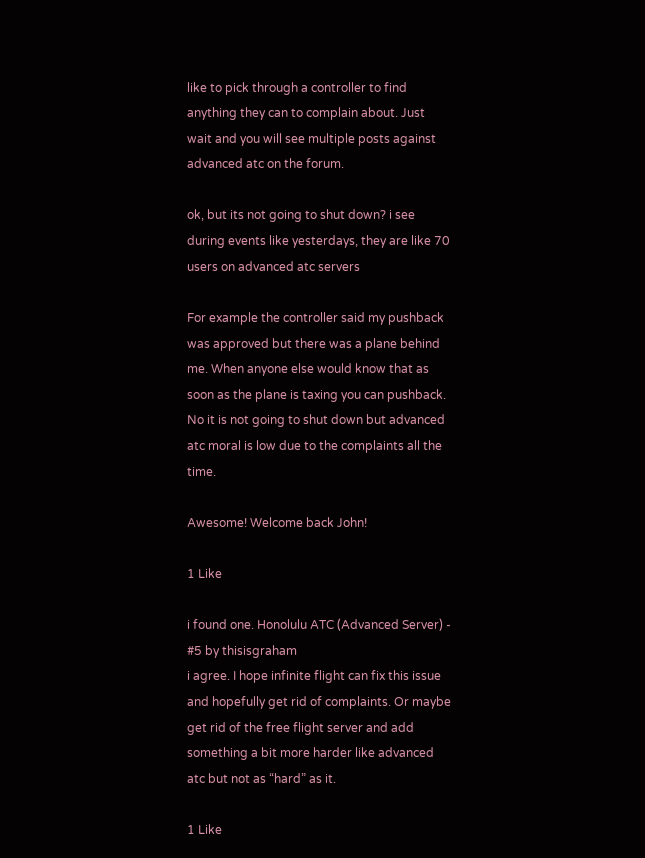like to pick through a controller to find anything they can to complain about. Just wait and you will see multiple posts against advanced atc on the forum.

ok, but its not going to shut down? i see during events like yesterdays, they are like 70 users on advanced atc servers

For example the controller said my pushback was approved but there was a plane behind me. When anyone else would know that as soon as the plane is taxing you can pushback. No it is not going to shut down but advanced atc moral is low due to the complaints all the time.

Awesome! Welcome back John!

1 Like

i found one. Honolulu ATC (Advanced Server) - #5 by thisisgraham
i agree. I hope infinite flight can fix this issue and hopefully get rid of complaints. Or maybe get rid of the free flight server and add something a bit more harder like advanced atc but not as “hard” as it.

1 Like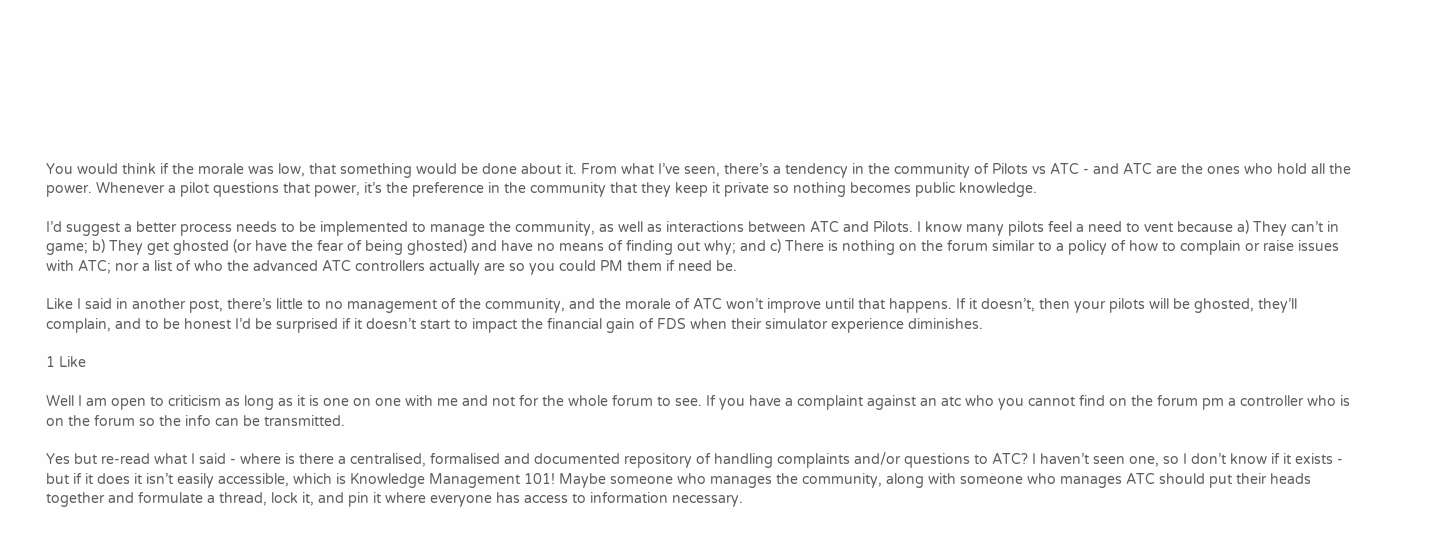You would think if the morale was low, that something would be done about it. From what I’ve seen, there’s a tendency in the community of Pilots vs ATC - and ATC are the ones who hold all the power. Whenever a pilot questions that power, it’s the preference in the community that they keep it private so nothing becomes public knowledge.

I’d suggest a better process needs to be implemented to manage the community, as well as interactions between ATC and Pilots. I know many pilots feel a need to vent because a) They can’t in game; b) They get ghosted (or have the fear of being ghosted) and have no means of finding out why; and c) There is nothing on the forum similar to a policy of how to complain or raise issues with ATC; nor a list of who the advanced ATC controllers actually are so you could PM them if need be.

Like I said in another post, there’s little to no management of the community, and the morale of ATC won’t improve until that happens. If it doesn’t, then your pilots will be ghosted, they’ll complain, and to be honest I’d be surprised if it doesn’t start to impact the financial gain of FDS when their simulator experience diminishes.

1 Like

Well I am open to criticism as long as it is one on one with me and not for the whole forum to see. If you have a complaint against an atc who you cannot find on the forum pm a controller who is on the forum so the info can be transmitted.

Yes but re-read what I said - where is there a centralised, formalised and documented repository of handling complaints and/or questions to ATC? I haven’t seen one, so I don’t know if it exists - but if it does it isn’t easily accessible, which is Knowledge Management 101! Maybe someone who manages the community, along with someone who manages ATC should put their heads together and formulate a thread, lock it, and pin it where everyone has access to information necessary.